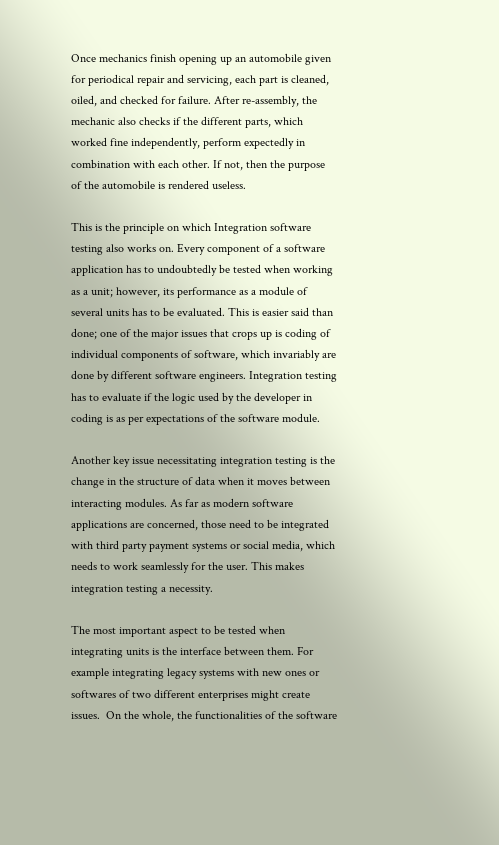Once mechanics finish opening up an automobile given for periodical repair and servicing, each part is cleaned, oiled, and checked for failure. After re-assembly, the mechanic also checks if the different parts, which worked fine independently, perform expectedly in combination with each other. If not, then the purpose of the automobile is rendered useless.

This is the principle on which Integration software testing also works on. Every component of a software application has to undoubtedly be tested when working as a unit; however, its performance as a module of several units has to be evaluated. This is easier said than done; one of the major issues that crops up is coding of individual components of software, which invariably are done by different software engineers. Integration testing has to evaluate if the logic used by the developer in coding is as per expectations of the software module.

Another key issue necessitating integration testing is the change in the structure of data when it moves between interacting modules. As far as modern software applications are concerned, those need to be integrated with third party payment systems or social media, which needs to work seamlessly for the user. This makes integration testing a necessity.

The most important aspect to be tested when integrating units is the interface between them. For example integrating legacy systems with new ones or softwares of two different enterprises might create issues.  On the whole, the functionalities of the software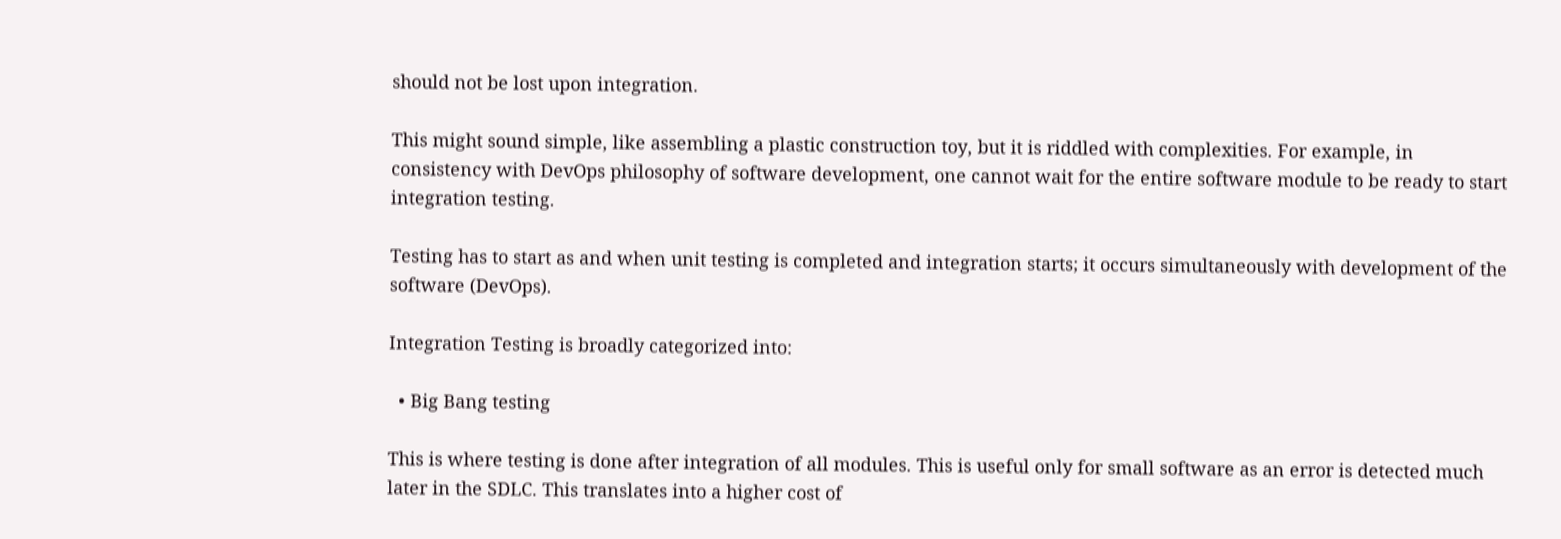should not be lost upon integration.

This might sound simple, like assembling a plastic construction toy, but it is riddled with complexities. For example, in consistency with DevOps philosophy of software development, one cannot wait for the entire software module to be ready to start integration testing.

Testing has to start as and when unit testing is completed and integration starts; it occurs simultaneously with development of the software (DevOps).

Integration Testing is broadly categorized into:

  • Big Bang testing

This is where testing is done after integration of all modules. This is useful only for small software as an error is detected much later in the SDLC. This translates into a higher cost of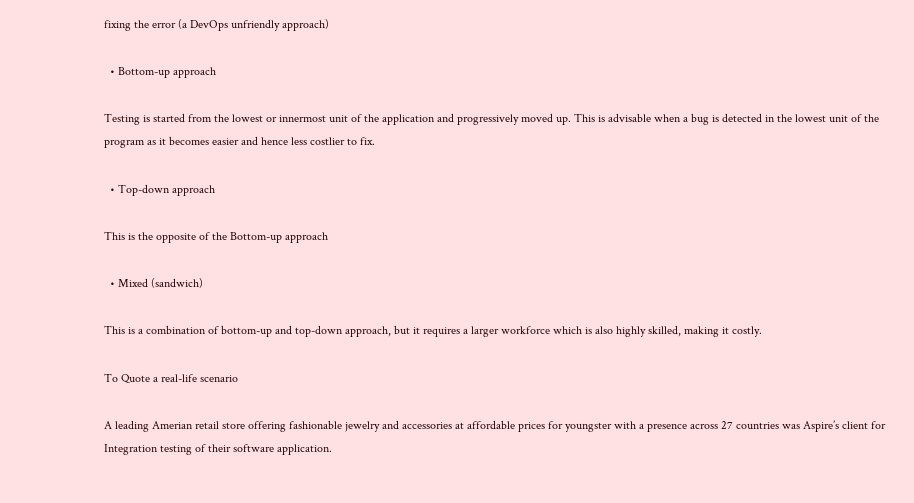fixing the error (a DevOps unfriendly approach)

  • Bottom-up approach

Testing is started from the lowest or innermost unit of the application and progressively moved up. This is advisable when a bug is detected in the lowest unit of the program as it becomes easier and hence less costlier to fix.

  • Top-down approach

This is the opposite of the Bottom-up approach

  • Mixed (sandwich)

This is a combination of bottom-up and top-down approach, but it requires a larger workforce which is also highly skilled, making it costly.

To Quote a real-life scenario

A leading Amerian retail store offering fashionable jewelry and accessories at affordable prices for youngster with a presence across 27 countries was Aspire’s client for Integration testing of their software application.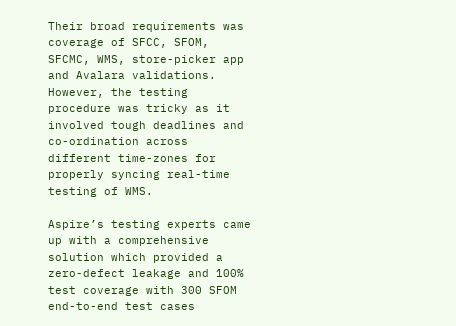Their broad requirements was coverage of SFCC, SFOM, SFCMC, WMS, store-picker app and Avalara validations. However, the testing procedure was tricky as it involved tough deadlines and co-ordination across different time-zones for properly syncing real-time testing of WMS.

Aspire’s testing experts came up with a comprehensive solution which provided a zero-defect leakage and 100% test coverage with 300 SFOM end-to-end test cases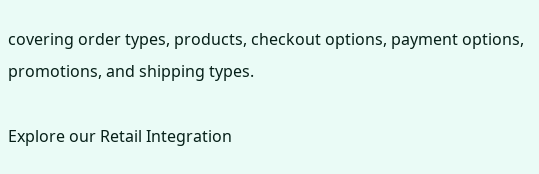covering order types, products, checkout options, payment options, promotions, and shipping types.

Explore our Retail Integration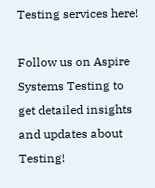Testing services here!

Follow us on Aspire Systems Testing to get detailed insights and updates about Testing!